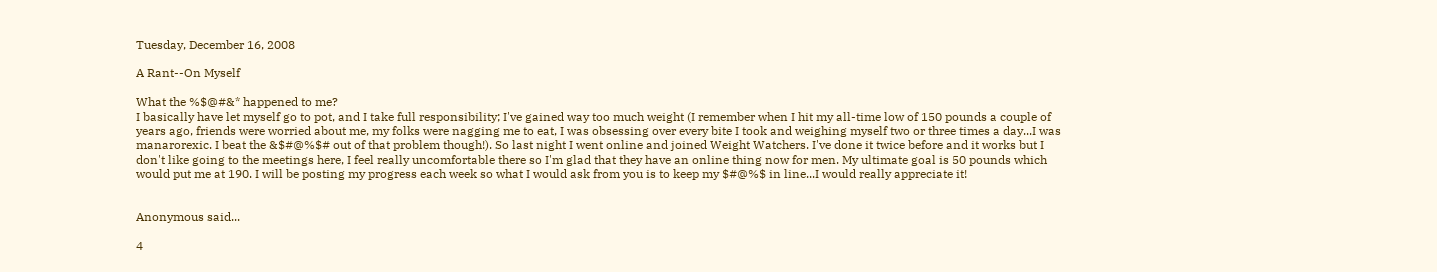Tuesday, December 16, 2008

A Rant--On Myself

What the %$@#&* happened to me?
I basically have let myself go to pot, and I take full responsibility; I've gained way too much weight (I remember when I hit my all-time low of 150 pounds a couple of years ago, friends were worried about me, my folks were nagging me to eat, I was obsessing over every bite I took and weighing myself two or three times a day...I was manarorexic. I beat the &$#@%$# out of that problem though!). So last night I went online and joined Weight Watchers. I've done it twice before and it works but I don't like going to the meetings here, I feel really uncomfortable there so I'm glad that they have an online thing now for men. My ultimate goal is 50 pounds which would put me at 190. I will be posting my progress each week so what I would ask from you is to keep my $#@%$ in line...I would really appreciate it!


Anonymous said...

4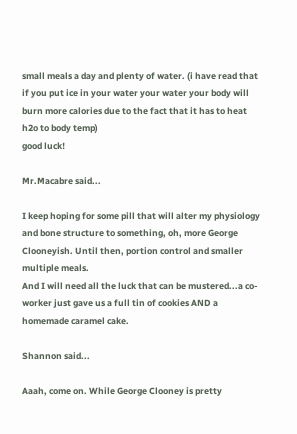small meals a day and plenty of water. (i have read that if you put ice in your water your water your body will burn more calories due to the fact that it has to heat h2o to body temp)
good luck!

Mr.Macabre said...

I keep hoping for some pill that will alter my physiology and bone structure to something, oh, more George Clooneyish. Until then, portion control and smaller multiple meals.
And I will need all the luck that can be mustered...a co-worker just gave us a full tin of cookies AND a homemade caramel cake.

Shannon said...

Aaah, come on. While George Clooney is pretty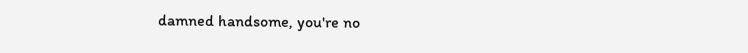damned handsome, you're no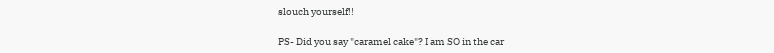slouch yourself!!

PS- Did you say "caramel cake"? I am SO in the car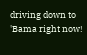driving down to 'Bama right now!